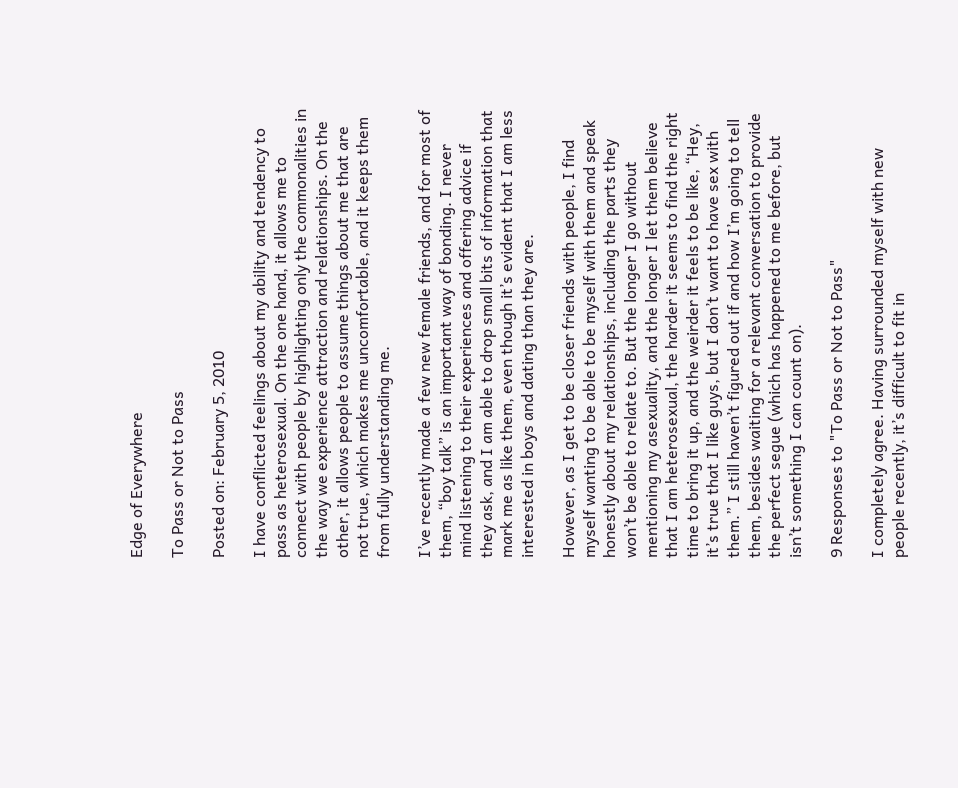Edge of Everywhere

To Pass or Not to Pass

Posted on: February 5, 2010

I have conflicted feelings about my ability and tendency to pass as heterosexual. On the one hand, it allows me to connect with people by highlighting only the commonalities in the way we experience attraction and relationships. On the other, it allows people to assume things about me that are not true, which makes me uncomfortable, and it keeps them from fully understanding me.

I’ve recently made a few new female friends, and for most of them, “boy talk” is an important way of bonding. I never mind listening to their experiences and offering advice if they ask, and I am able to drop small bits of information that mark me as like them, even though it’s evident that I am less interested in boys and dating than they are.

However, as I get to be closer friends with people, I find myself wanting to be able to be myself with them and speak honestly about my relationships, including the parts they won’t be able to relate to. But the longer I go without mentioning my asexuality, and the longer I let them believe that I am heterosexual, the harder it seems to find the right time to bring it up, and the weirder it feels to be like, “Hey, it’s true that I like guys, but I don’t want to have sex with them.” I still haven’t figured out if and how I’m going to tell them, besides waiting for a relevant conversation to provide the perfect segue (which has happened to me before, but isn’t something I can count on).

9 Responses to "To Pass or Not to Pass"

I completely agree. Having surrounded myself with new people recently, it’s difficult to fit in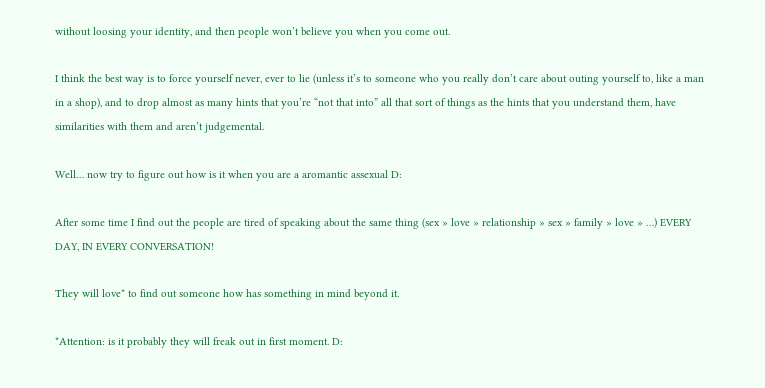without loosing your identity, and then people won’t believe you when you come out.

I think the best way is to force yourself never, ever to lie (unless it’s to someone who you really don’t care about outing yourself to, like a man in a shop), and to drop almost as many hints that you’re “not that into” all that sort of things as the hints that you understand them, have similarities with them and aren’t judgemental.

Well… now try to figure out how is it when you are a aromantic assexual D:

After some time I find out the people are tired of speaking about the same thing (sex » love » relationship » sex » family » love » …) EVERY DAY, IN EVERY CONVERSATION!

They will love* to find out someone how has something in mind beyond it.

*Attention: is it probably they will freak out in first moment. D: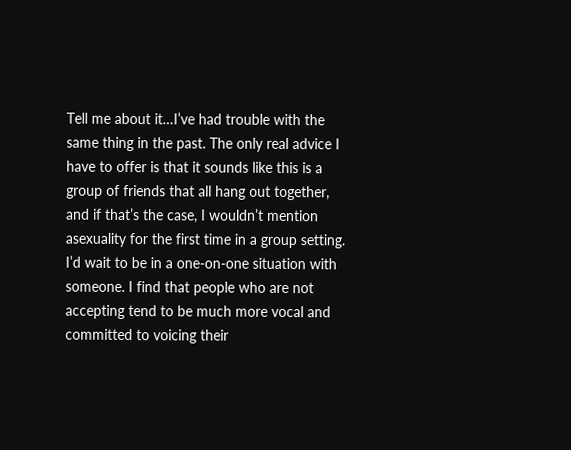Tell me about it…I’ve had trouble with the same thing in the past. The only real advice I have to offer is that it sounds like this is a group of friends that all hang out together, and if that’s the case, I wouldn’t mention asexuality for the first time in a group setting. I’d wait to be in a one-on-one situation with someone. I find that people who are not accepting tend to be much more vocal and committed to voicing their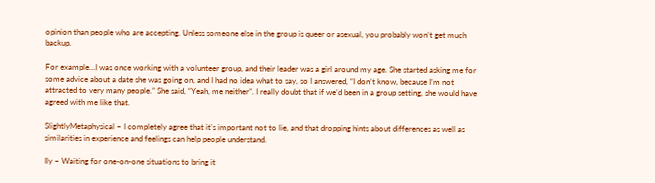opinion than people who are accepting. Unless someone else in the group is queer or asexual, you probably won’t get much backup.

For example…I was once working with a volunteer group, and their leader was a girl around my age. She started asking me for some advice about a date she was going on, and I had no idea what to say, so I answered, “I don’t know, because I’m not attracted to very many people.” She said, “Yeah, me neither”. I really doubt that if we’d been in a group setting, she would have agreed with me like that.

SlightlyMetaphysical – I completely agree that it’s important not to lie, and that dropping hints about differences as well as similarities in experience and feelings can help people understand.

Ily – Waiting for one-on-one situations to bring it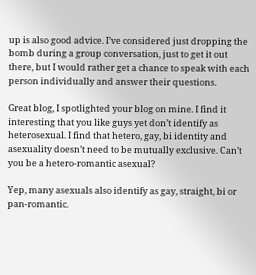up is also good advice. I’ve considered just dropping the bomb during a group conversation, just to get it out there, but I would rather get a chance to speak with each person individually and answer their questions.

Great blog, I spotlighted your blog on mine. I find it interesting that you like guys yet don’t identify as heterosexual. I find that hetero, gay, bi identity and asexuality doesn’t need to be mutually exclusive. Can’t you be a hetero-romantic asexual?

Yep, many asexuals also identify as gay, straight, bi or pan-romantic.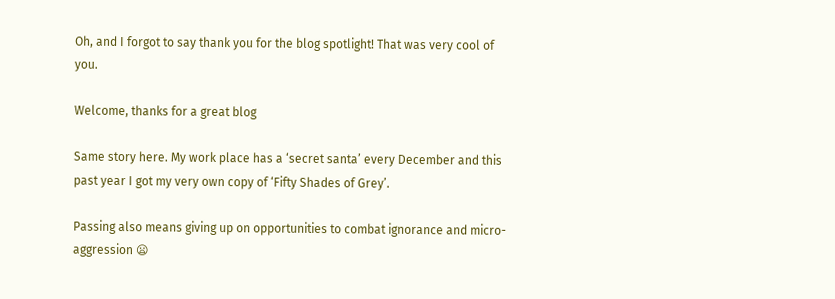Oh, and I forgot to say thank you for the blog spotlight! That was very cool of you.

Welcome, thanks for a great blog

Same story here. My work place has a ‘secret santa’ every December and this past year I got my very own copy of ‘Fifty Shades of Grey’.

Passing also means giving up on opportunities to combat ignorance and micro-aggression 😦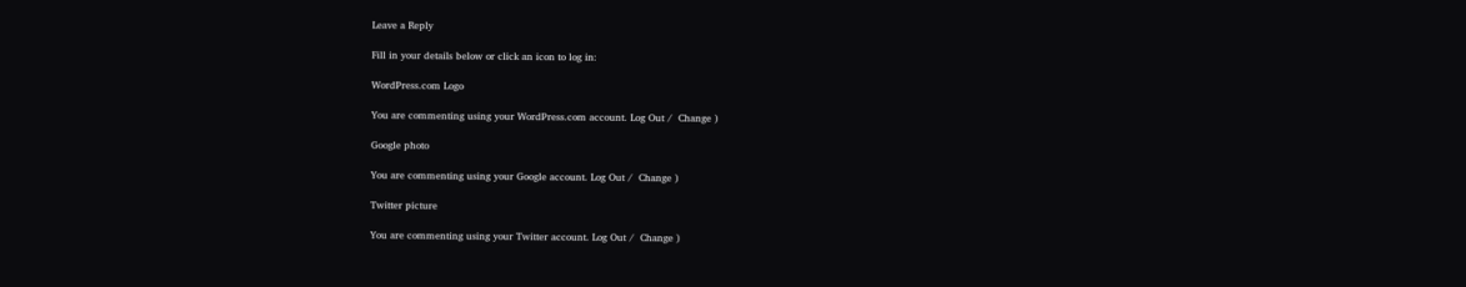Leave a Reply

Fill in your details below or click an icon to log in:

WordPress.com Logo

You are commenting using your WordPress.com account. Log Out /  Change )

Google photo

You are commenting using your Google account. Log Out /  Change )

Twitter picture

You are commenting using your Twitter account. Log Out /  Change )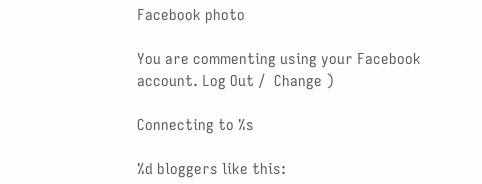Facebook photo

You are commenting using your Facebook account. Log Out /  Change )

Connecting to %s

%d bloggers like this: